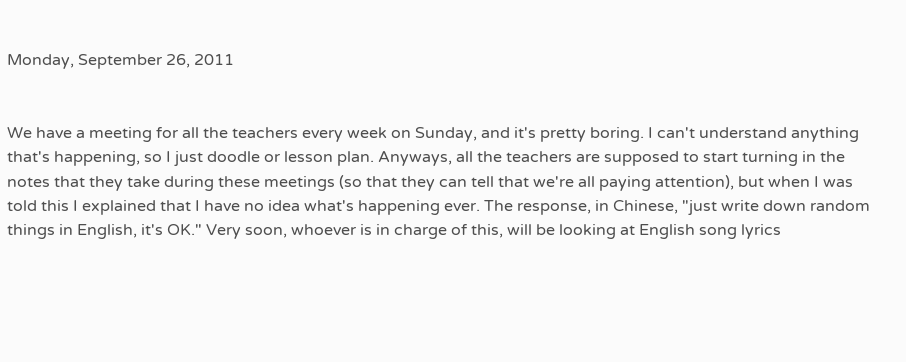Monday, September 26, 2011


We have a meeting for all the teachers every week on Sunday, and it's pretty boring. I can't understand anything that's happening, so I just doodle or lesson plan. Anyways, all the teachers are supposed to start turning in the notes that they take during these meetings (so that they can tell that we're all paying attention), but when I was told this I explained that I have no idea what's happening ever. The response, in Chinese, "just write down random things in English, it's OK." Very soon, whoever is in charge of this, will be looking at English song lyrics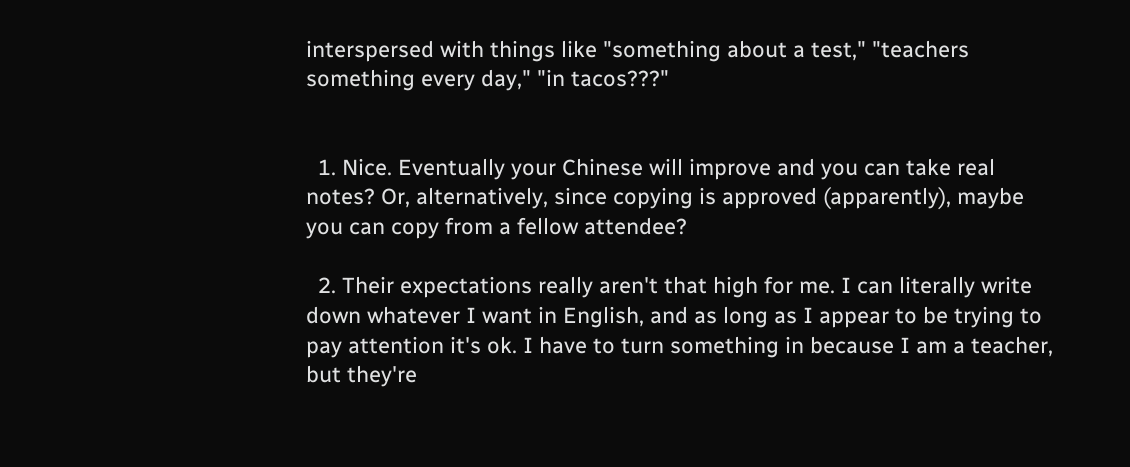interspersed with things like "something about a test," "teachers something every day," "in tacos???"


  1. Nice. Eventually your Chinese will improve and you can take real notes? Or, alternatively, since copying is approved (apparently), maybe you can copy from a fellow attendee?

  2. Their expectations really aren't that high for me. I can literally write down whatever I want in English, and as long as I appear to be trying to pay attention it's ok. I have to turn something in because I am a teacher, but they're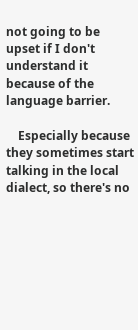not going to be upset if I don't understand it because of the language barrier.

    Especially because they sometimes start talking in the local dialect, so there's no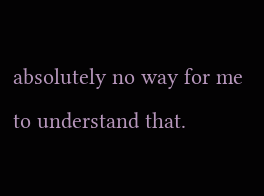absolutely no way for me to understand that.